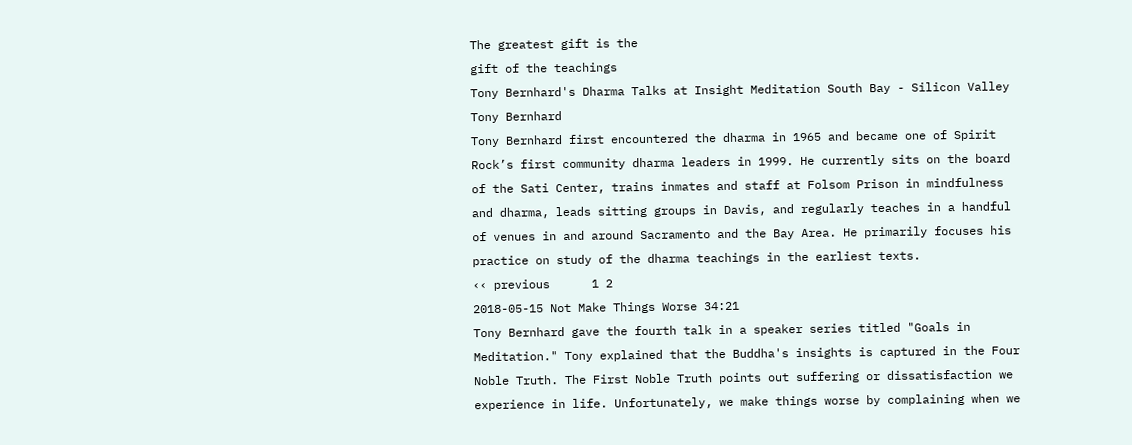The greatest gift is the
gift of the teachings
Tony Bernhard's Dharma Talks at Insight Meditation South Bay - Silicon Valley
Tony Bernhard
Tony Bernhard first encountered the dharma in 1965 and became one of Spirit Rock’s first community dharma leaders in 1999. He currently sits on the board of the Sati Center, trains inmates and staff at Folsom Prison in mindfulness and dharma, leads sitting groups in Davis, and regularly teaches in a handful of venues in and around Sacramento and the Bay Area. He primarily focuses his practice on study of the dharma teachings in the earliest texts.
‹‹ previous      1 2
2018-05-15 Not Make Things Worse 34:21
Tony Bernhard gave the fourth talk in a speaker series titled "Goals in Meditation." Tony explained that the Buddha's insights is captured in the Four Noble Truth. The First Noble Truth points out suffering or dissatisfaction we experience in life. Unfortunately, we make things worse by complaining when we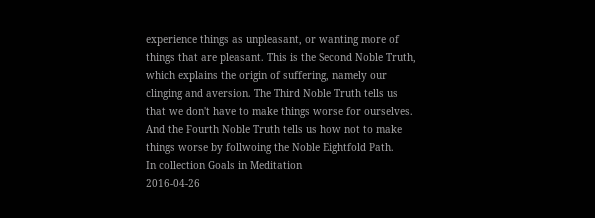experience things as unpleasant, or wanting more of things that are pleasant. This is the Second Noble Truth, which explains the origin of suffering, namely our clinging and aversion. The Third Noble Truth tells us that we don't have to make things worse for ourselves. And the Fourth Noble Truth tells us how not to make things worse by follwoing the Noble Eightfold Path.
In collection Goals in Meditation
2016-04-26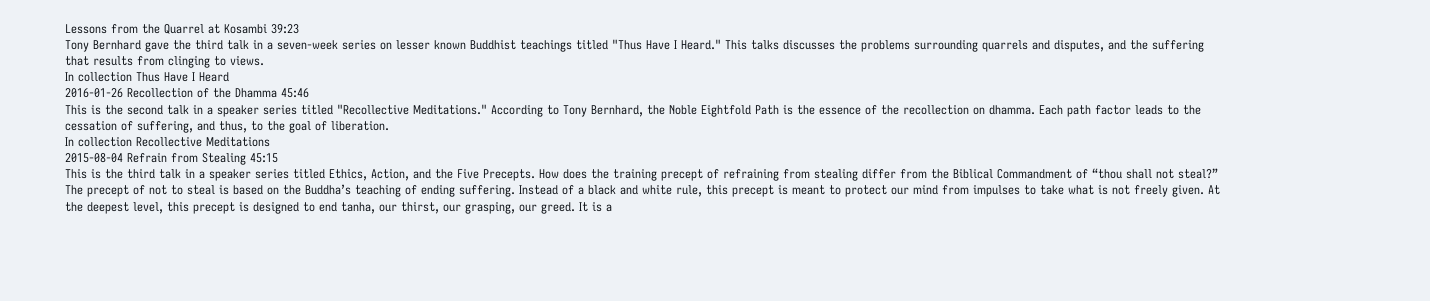Lessons from the Quarrel at Kosambi 39:23
Tony Bernhard gave the third talk in a seven-week series on lesser known Buddhist teachings titled "Thus Have I Heard." This talks discusses the problems surrounding quarrels and disputes, and the suffering that results from clinging to views.
In collection Thus Have I Heard
2016-01-26 Recollection of the Dhamma 45:46
This is the second talk in a speaker series titled "Recollective Meditations." According to Tony Bernhard, the Noble Eightfold Path is the essence of the recollection on dhamma. Each path factor leads to the cessation of suffering, and thus, to the goal of liberation.
In collection Recollective Meditations
2015-08-04 Refrain from Stealing 45:15
This is the third talk in a speaker series titled Ethics, Action, and the Five Precepts. How does the training precept of refraining from stealing differ from the Biblical Commandment of “thou shall not steal?” The precept of not to steal is based on the Buddha’s teaching of ending suffering. Instead of a black and white rule, this precept is meant to protect our mind from impulses to take what is not freely given. At the deepest level, this precept is designed to end tanha, our thirst, our grasping, our greed. It is a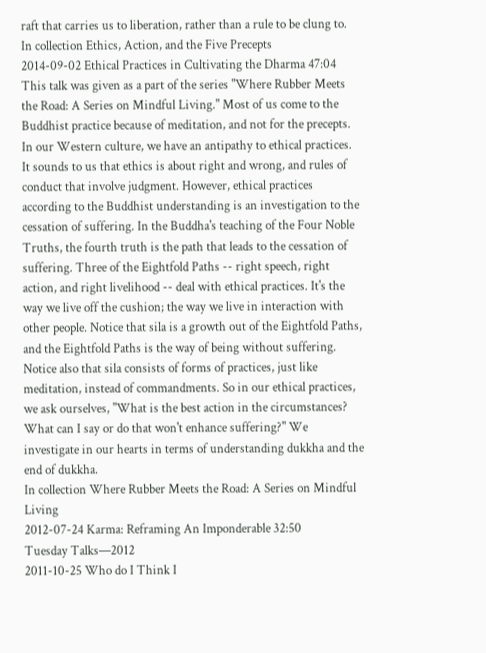raft that carries us to liberation, rather than a rule to be clung to.
In collection Ethics, Action, and the Five Precepts
2014-09-02 Ethical Practices in Cultivating the Dharma 47:04
This talk was given as a part of the series "Where Rubber Meets the Road: A Series on Mindful Living." Most of us come to the Buddhist practice because of meditation, and not for the precepts. In our Western culture, we have an antipathy to ethical practices. It sounds to us that ethics is about right and wrong, and rules of conduct that involve judgment. However, ethical practices according to the Buddhist understanding is an investigation to the cessation of suffering. In the Buddha's teaching of the Four Noble Truths, the fourth truth is the path that leads to the cessation of suffering. Three of the Eightfold Paths -- right speech, right action, and right livelihood -- deal with ethical practices. It's the way we live off the cushion; the way we live in interaction with other people. Notice that sila is a growth out of the Eightfold Paths, and the Eightfold Paths is the way of being without suffering. Notice also that sila consists of forms of practices, just like meditation, instead of commandments. So in our ethical practices, we ask ourselves, "What is the best action in the circumstances? What can I say or do that won't enhance suffering?" We investigate in our hearts in terms of understanding dukkha and the end of dukkha.
In collection Where Rubber Meets the Road: A Series on Mindful Living
2012-07-24 Karma: Reframing An Imponderable 32:50
Tuesday Talks—2012
2011-10-25 Who do I Think I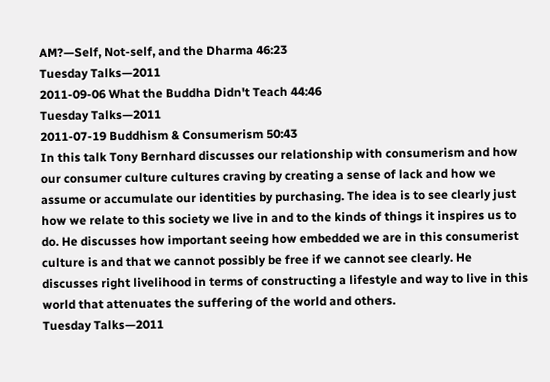AM?—Self, Not-self, and the Dharma 46:23
Tuesday Talks—2011
2011-09-06 What the Buddha Didn't Teach 44:46
Tuesday Talks—2011
2011-07-19 Buddhism & Consumerism 50:43
In this talk Tony Bernhard discusses our relationship with consumerism and how our consumer culture cultures craving by creating a sense of lack and how we assume or accumulate our identities by purchasing. The idea is to see clearly just how we relate to this society we live in and to the kinds of things it inspires us to do. He discusses how important seeing how embedded we are in this consumerist culture is and that we cannot possibly be free if we cannot see clearly. He discusses right livelihood in terms of constructing a lifestyle and way to live in this world that attenuates the suffering of the world and others.
Tuesday Talks—2011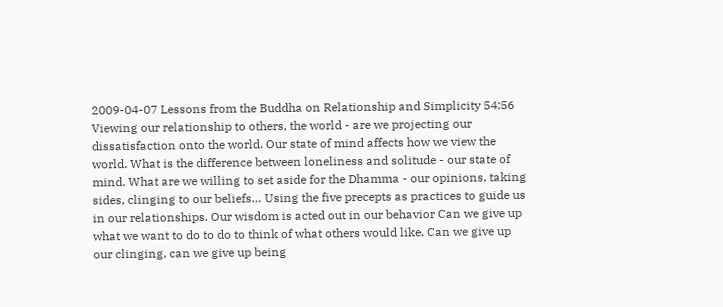2009-04-07 Lessons from the Buddha on Relationship and Simplicity 54:56
Viewing our relationship to others, the world - are we projecting our dissatisfaction onto the world. Our state of mind affects how we view the world. What is the difference between loneliness and solitude - our state of mind. What are we willing to set aside for the Dhamma - our opinions, taking sides, clinging to our beliefs… Using the five precepts as practices to guide us in our relationships. Our wisdom is acted out in our behavior Can we give up what we want to do to do to think of what others would like. Can we give up our clinging, can we give up being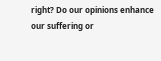right? Do our opinions enhance our suffering or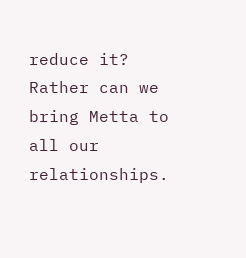reduce it? Rather can we bring Metta to all our relationships.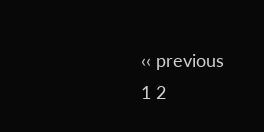‹‹ previous      1 2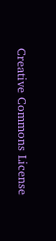Creative Commons License